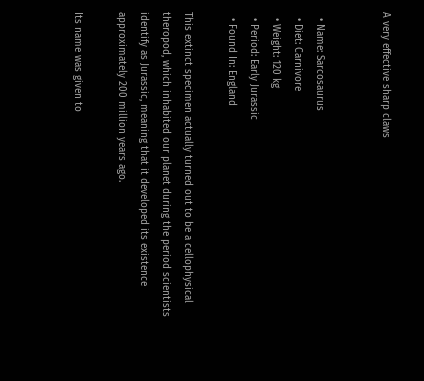A very effective sharp claws


  • Name: Sarcosaurus
  • Diet: Carnivore
  • Weight: 120 kg
  • Period: Early Jurassic
  • Found In: England

This extinct specimen actually turned out to be a cellophysical theropod, which inhabited our planet during the period scientists identify as Jurassic, meaning that it developed its existence approximately 200 million years ago.

Its name was given to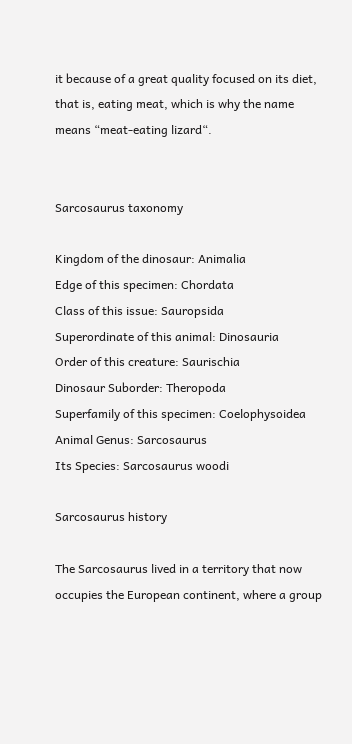it because of a great quality focused on its diet, that is, eating meat, which is why the name means “meat-eating lizard“.


Sarcosaurus taxonomy

Kingdom of the dinosaur: Animalia
Edge of this specimen: Chordata
Class of this issue: Sauropsida
Superordinate of this animal: Dinosauria
Order of this creature: Saurischia
Dinosaur Suborder: Theropoda
Superfamily of this specimen: Coelophysoidea
Animal Genus: Sarcosaurus
Its Species: Sarcosaurus woodi

Sarcosaurus history

The Sarcosaurus lived in a territory that now occupies the European continent, where a group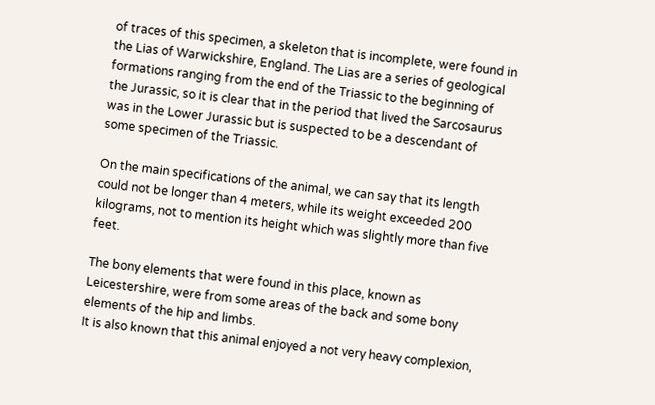of traces of this specimen, a skeleton that is incomplete, were found in the Lias of Warwickshire, England. The Lias are a series of geological formations ranging from the end of the Triassic to the beginning of the Jurassic, so it is clear that in the period that lived the Sarcosaurus was in the Lower Jurassic but is suspected to be a descendant of some specimen of the Triassic.

On the main specifications of the animal, we can say that its length could not be longer than 4 meters, while its weight exceeded 200 kilograms, not to mention its height which was slightly more than five feet.

The bony elements that were found in this place, known as Leicestershire, were from some areas of the back and some bony elements of the hip and limbs.
It is also known that this animal enjoyed a not very heavy complexion,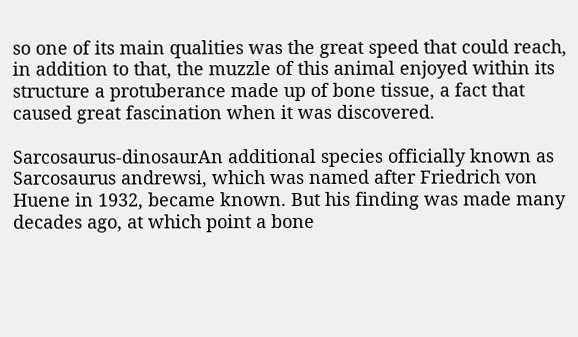so one of its main qualities was the great speed that could reach, in addition to that, the muzzle of this animal enjoyed within its structure a protuberance made up of bone tissue, a fact that caused great fascination when it was discovered.

Sarcosaurus-dinosaurAn additional species officially known as Sarcosaurus andrewsi, which was named after Friedrich von Huene in 1932, became known. But his finding was made many decades ago, at which point a bone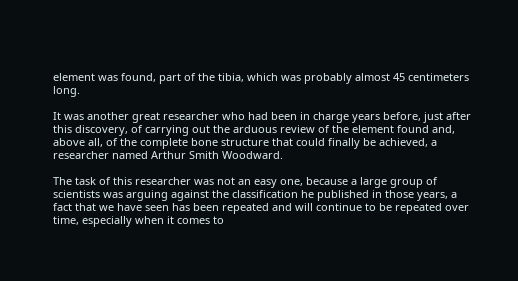element was found, part of the tibia, which was probably almost 45 centimeters long.

It was another great researcher who had been in charge years before, just after this discovery, of carrying out the arduous review of the element found and, above all, of the complete bone structure that could finally be achieved, a researcher named Arthur Smith Woodward.

The task of this researcher was not an easy one, because a large group of scientists was arguing against the classification he published in those years, a fact that we have seen has been repeated and will continue to be repeated over time, especially when it comes to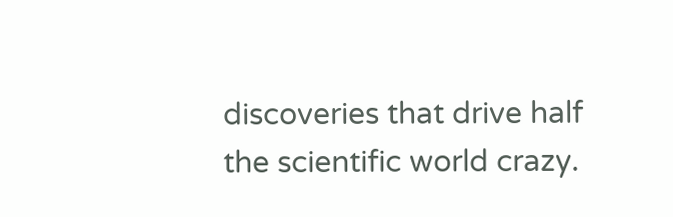discoveries that drive half the scientific world crazy.